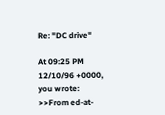Re: "DC drive"

At 09:25 PM 12/10/96 +0000, you wrote:
>>From ed-at-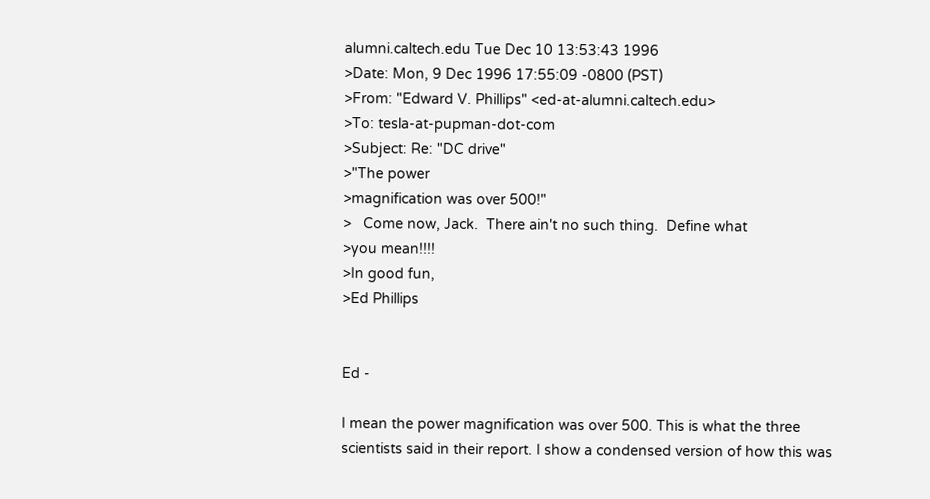alumni.caltech.edu Tue Dec 10 13:53:43 1996
>Date: Mon, 9 Dec 1996 17:55:09 -0800 (PST)
>From: "Edward V. Phillips" <ed-at-alumni.caltech.edu>
>To: tesla-at-pupman-dot-com
>Subject: Re: "DC drive"
>"The power
>magnification was over 500!"
>   Come now, Jack.  There ain't no such thing.  Define what
>you mean!!!!
>In good fun,
>Ed Phillips


Ed -

I mean the power magnification was over 500. This is what the three
scientists said in their report. I show a condensed version of how this was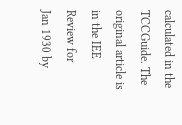calculated in the TCCGuide. The original article is in the IEE Review for
Jan 1930 by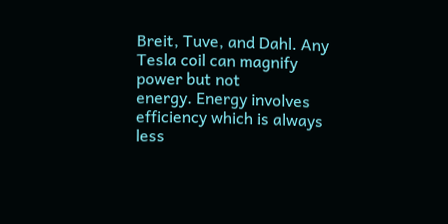Breit, Tuve, and Dahl. Any Tesla coil can magnify power but not
energy. Energy involves efficiency which is always less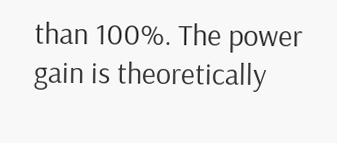than 100%. The power
gain is theoretically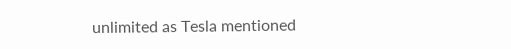unlimited as Tesla mentioned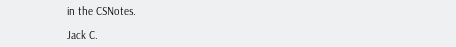in the CSNotes.

Jack C.